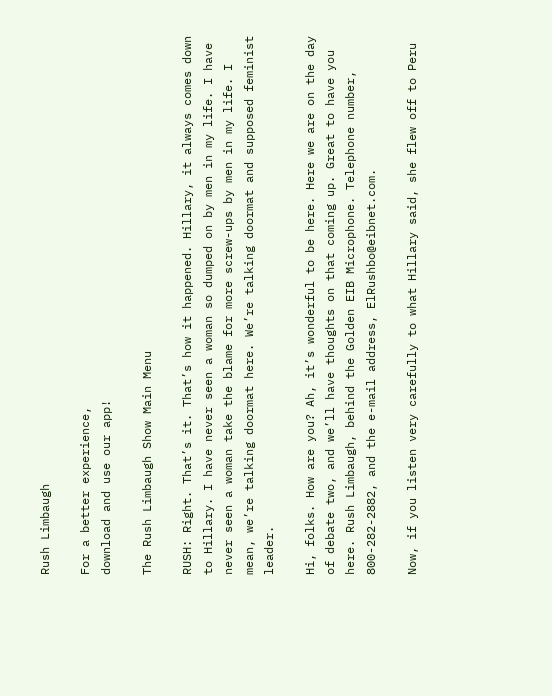Rush Limbaugh

For a better experience,
download and use our app!

The Rush Limbaugh Show Main Menu

RUSH: Right. That’s it. That’s how it happened. Hillary, it always comes down to Hillary. I have never seen a woman so dumped on by men in my life. I have never seen a woman take the blame for more screw-ups by men in my life. I mean, we’re talking doormat here. We’re talking doormat and supposed feminist leader.

Hi, folks. How are you? Ah, it’s wonderful to be here. Here we are on the day of debate two, and we’ll have thoughts on that coming up. Great to have you here. Rush Limbaugh, behind the Golden EIB Microphone. Telephone number, 800-282-2882, and the e-mail address, ElRushbo@eibnet.com.

Now, if you listen very carefully to what Hillary said, she flew off to Peru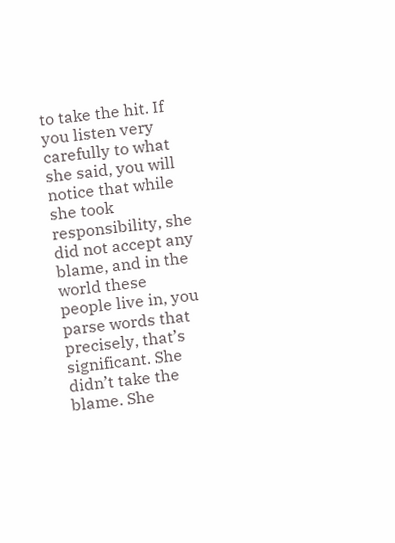to take the hit. If you listen very carefully to what she said, you will notice that while she took responsibility, she did not accept any blame, and in the world these people live in, you parse words that precisely, that’s significant. She didn’t take the blame. She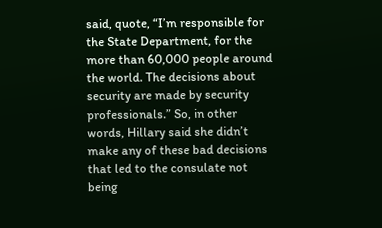said, quote, “I’m responsible for the State Department, for the more than 60,000 people around the world. The decisions about security are made by security professionals.” So, in other words, Hillary said she didn’t make any of these bad decisions that led to the consulate not being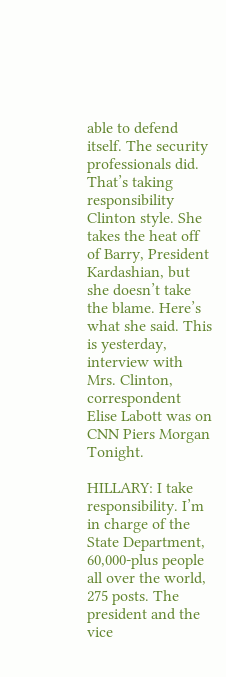able to defend itself. The security professionals did. That’s taking responsibility Clinton style. She takes the heat off of Barry, President Kardashian, but she doesn’t take the blame. Here’s what she said. This is yesterday, interview with Mrs. Clinton, correspondent Elise Labott was on CNN Piers Morgan Tonight.

HILLARY: I take responsibility. I’m in charge of the State Department, 60,000-plus people all over the world, 275 posts. The president and the vice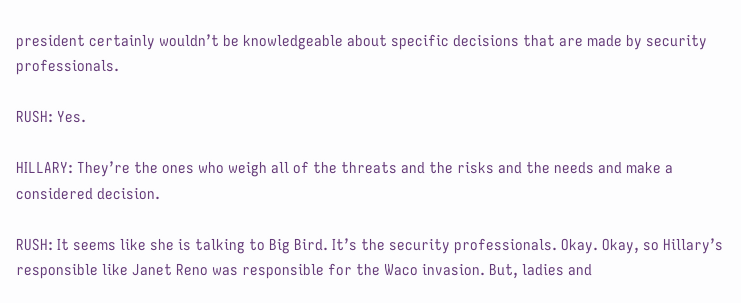president certainly wouldn’t be knowledgeable about specific decisions that are made by security professionals.

RUSH: Yes.

HILLARY: They’re the ones who weigh all of the threats and the risks and the needs and make a considered decision.

RUSH: It seems like she is talking to Big Bird. It’s the security professionals. Okay. Okay, so Hillary’s responsible like Janet Reno was responsible for the Waco invasion. But, ladies and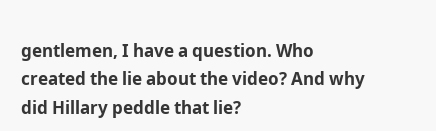gentlemen, I have a question. Who created the lie about the video? And why did Hillary peddle that lie?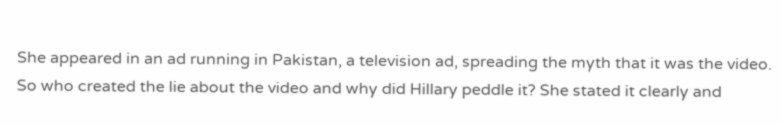She appeared in an ad running in Pakistan, a television ad, spreading the myth that it was the video. So who created the lie about the video and why did Hillary peddle it? She stated it clearly and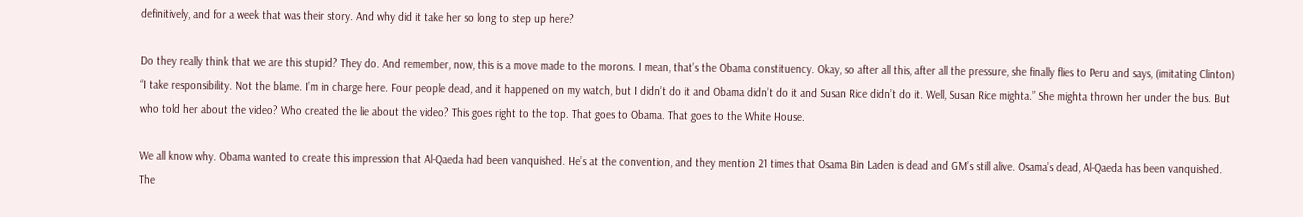definitively, and for a week that was their story. And why did it take her so long to step up here?

Do they really think that we are this stupid? They do. And remember, now, this is a move made to the morons. I mean, that’s the Obama constituency. Okay, so after all this, after all the pressure, she finally flies to Peru and says, (imitating Clinton) “I take responsibility. Not the blame. I’m in charge here. Four people dead, and it happened on my watch, but I didn’t do it and Obama didn’t do it and Susan Rice didn’t do it. Well, Susan Rice mighta.” She mighta thrown her under the bus. But who told her about the video? Who created the lie about the video? This goes right to the top. That goes to Obama. That goes to the White House.

We all know why. Obama wanted to create this impression that Al-Qaeda had been vanquished. He’s at the convention, and they mention 21 times that Osama Bin Laden is dead and GM’s still alive. Osama’s dead, Al-Qaeda has been vanquished. The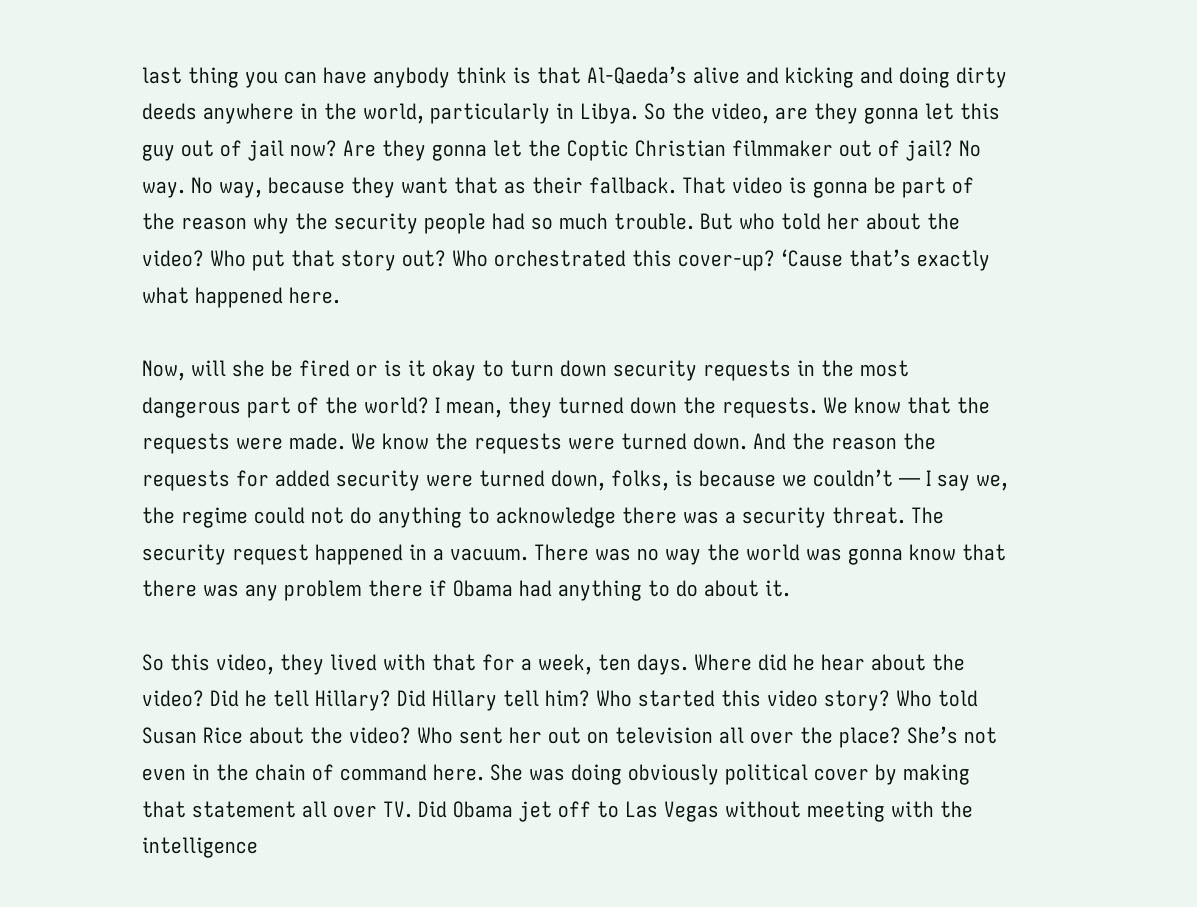last thing you can have anybody think is that Al-Qaeda’s alive and kicking and doing dirty deeds anywhere in the world, particularly in Libya. So the video, are they gonna let this guy out of jail now? Are they gonna let the Coptic Christian filmmaker out of jail? No way. No way, because they want that as their fallback. That video is gonna be part of the reason why the security people had so much trouble. But who told her about the video? Who put that story out? Who orchestrated this cover-up? ‘Cause that’s exactly what happened here.

Now, will she be fired or is it okay to turn down security requests in the most dangerous part of the world? I mean, they turned down the requests. We know that the requests were made. We know the requests were turned down. And the reason the requests for added security were turned down, folks, is because we couldn’t — I say we, the regime could not do anything to acknowledge there was a security threat. The security request happened in a vacuum. There was no way the world was gonna know that there was any problem there if Obama had anything to do about it.

So this video, they lived with that for a week, ten days. Where did he hear about the video? Did he tell Hillary? Did Hillary tell him? Who started this video story? Who told Susan Rice about the video? Who sent her out on television all over the place? She’s not even in the chain of command here. She was doing obviously political cover by making that statement all over TV. Did Obama jet off to Las Vegas without meeting with the intelligence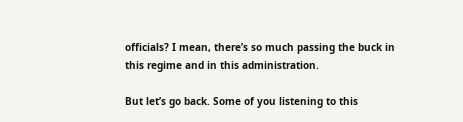officials? I mean, there’s so much passing the buck in this regime and in this administration.

But let’s go back. Some of you listening to this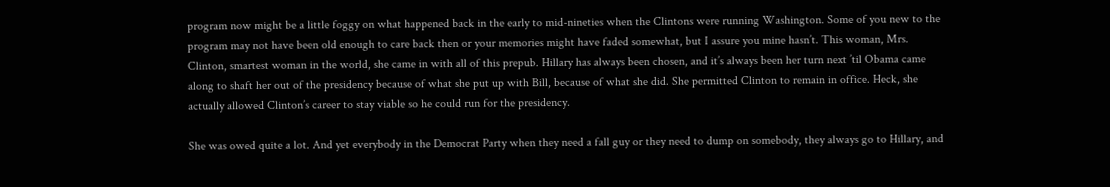program now might be a little foggy on what happened back in the early to mid-nineties when the Clintons were running Washington. Some of you new to the program may not have been old enough to care back then or your memories might have faded somewhat, but I assure you mine hasn’t. This woman, Mrs. Clinton, smartest woman in the world, she came in with all of this prepub. Hillary has always been chosen, and it’s always been her turn next ’til Obama came along to shaft her out of the presidency because of what she put up with Bill, because of what she did. She permitted Clinton to remain in office. Heck, she actually allowed Clinton’s career to stay viable so he could run for the presidency.

She was owed quite a lot. And yet everybody in the Democrat Party when they need a fall guy or they need to dump on somebody, they always go to Hillary, and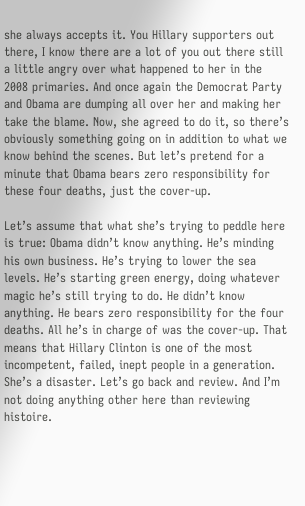she always accepts it. You Hillary supporters out there, I know there are a lot of you out there still a little angry over what happened to her in the 2008 primaries. And once again the Democrat Party and Obama are dumping all over her and making her take the blame. Now, she agreed to do it, so there’s obviously something going on in addition to what we know behind the scenes. But let’s pretend for a minute that Obama bears zero responsibility for these four deaths, just the cover-up.

Let’s assume that what she’s trying to peddle here is true: Obama didn’t know anything. He’s minding his own business. He’s trying to lower the sea levels. He’s starting green energy, doing whatever magic he’s still trying to do. He didn’t know anything. He bears zero responsibility for the four deaths. All he’s in charge of was the cover-up. That means that Hillary Clinton is one of the most incompetent, failed, inept people in a generation. She’s a disaster. Let’s go back and review. And I’m not doing anything other here than reviewing histoire.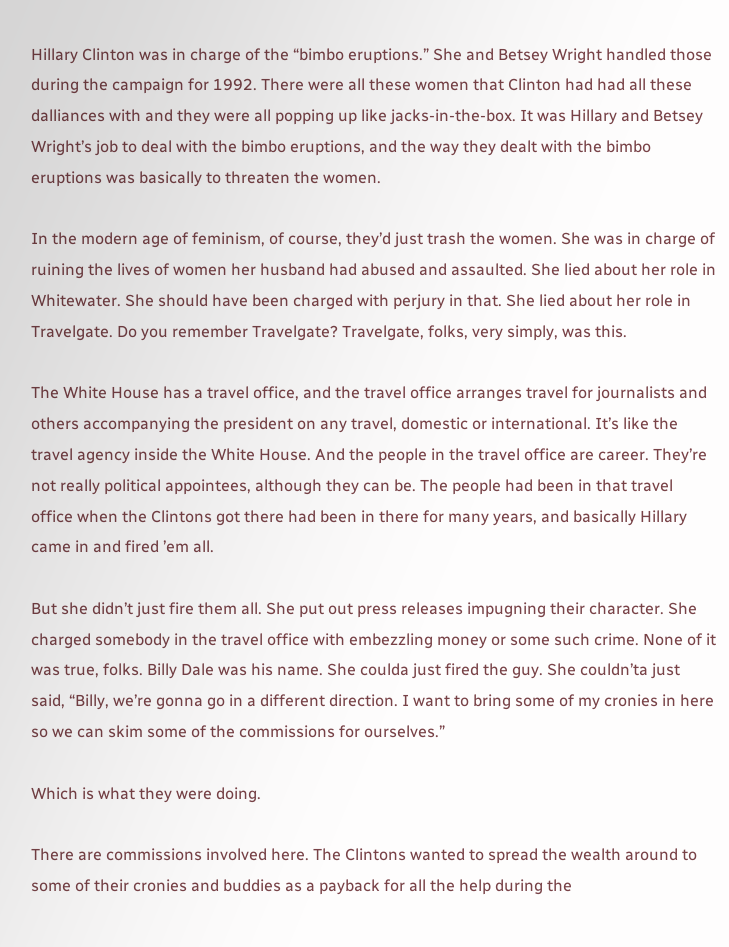Hillary Clinton was in charge of the “bimbo eruptions.” She and Betsey Wright handled those during the campaign for 1992. There were all these women that Clinton had had all these dalliances with and they were all popping up like jacks-in-the-box. It was Hillary and Betsey Wright’s job to deal with the bimbo eruptions, and the way they dealt with the bimbo eruptions was basically to threaten the women.

In the modern age of feminism, of course, they’d just trash the women. She was in charge of ruining the lives of women her husband had abused and assaulted. She lied about her role in Whitewater. She should have been charged with perjury in that. She lied about her role in Travelgate. Do you remember Travelgate? Travelgate, folks, very simply, was this.

The White House has a travel office, and the travel office arranges travel for journalists and others accompanying the president on any travel, domestic or international. It’s like the travel agency inside the White House. And the people in the travel office are career. They’re not really political appointees, although they can be. The people had been in that travel office when the Clintons got there had been in there for many years, and basically Hillary came in and fired ’em all.

But she didn’t just fire them all. She put out press releases impugning their character. She charged somebody in the travel office with embezzling money or some such crime. None of it was true, folks. Billy Dale was his name. She coulda just fired the guy. She couldn’ta just said, “Billy, we’re gonna go in a different direction. I want to bring some of my cronies in here so we can skim some of the commissions for ourselves.”

Which is what they were doing.

There are commissions involved here. The Clintons wanted to spread the wealth around to some of their cronies and buddies as a payback for all the help during the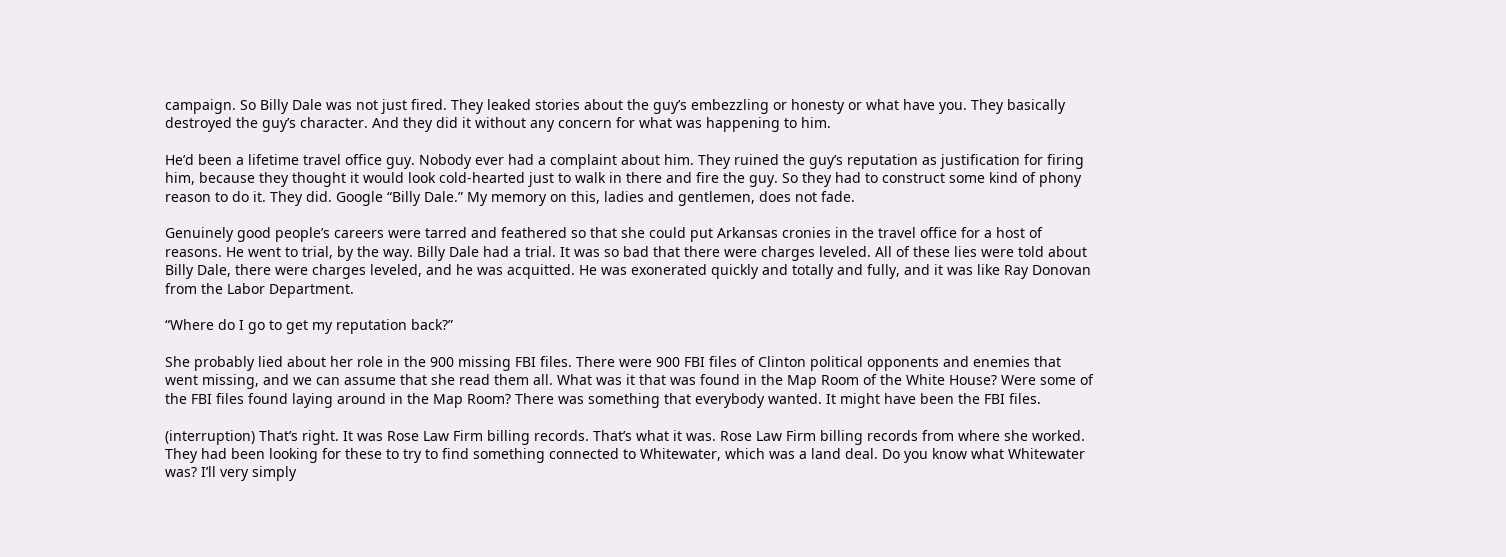campaign. So Billy Dale was not just fired. They leaked stories about the guy’s embezzling or honesty or what have you. They basically destroyed the guy’s character. And they did it without any concern for what was happening to him.

He’d been a lifetime travel office guy. Nobody ever had a complaint about him. They ruined the guy’s reputation as justification for firing him, because they thought it would look cold-hearted just to walk in there and fire the guy. So they had to construct some kind of phony reason to do it. They did. Google “Billy Dale.” My memory on this, ladies and gentlemen, does not fade.

Genuinely good people’s careers were tarred and feathered so that she could put Arkansas cronies in the travel office for a host of reasons. He went to trial, by the way. Billy Dale had a trial. It was so bad that there were charges leveled. All of these lies were told about Billy Dale, there were charges leveled, and he was acquitted. He was exonerated quickly and totally and fully, and it was like Ray Donovan from the Labor Department.

“Where do I go to get my reputation back?”

She probably lied about her role in the 900 missing FBI files. There were 900 FBI files of Clinton political opponents and enemies that went missing, and we can assume that she read them all. What was it that was found in the Map Room of the White House? Were some of the FBI files found laying around in the Map Room? There was something that everybody wanted. It might have been the FBI files.

(interruption) That’s right. It was Rose Law Firm billing records. That’s what it was. Rose Law Firm billing records from where she worked. They had been looking for these to try to find something connected to Whitewater, which was a land deal. Do you know what Whitewater was? I’ll very simply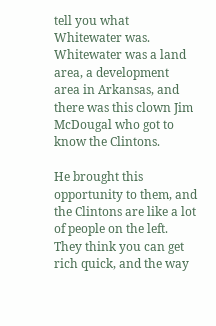tell you what Whitewater was. Whitewater was a land area, a development area in Arkansas, and there was this clown Jim McDougal who got to know the Clintons.

He brought this opportunity to them, and the Clintons are like a lot of people on the left. They think you can get rich quick, and the way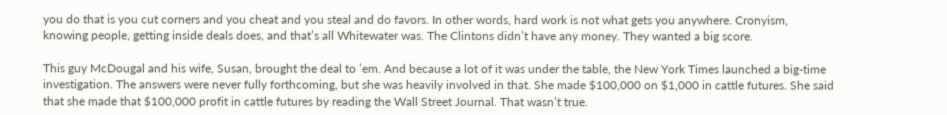you do that is you cut corners and you cheat and you steal and do favors. In other words, hard work is not what gets you anywhere. Cronyism, knowing people, getting inside deals does, and that’s all Whitewater was. The Clintons didn’t have any money. They wanted a big score.

This guy McDougal and his wife, Susan, brought the deal to ’em. And because a lot of it was under the table, the New York Times launched a big-time investigation. The answers were never fully forthcoming, but she was heavily involved in that. She made $100,000 on $1,000 in cattle futures. She said that she made that $100,000 profit in cattle futures by reading the Wall Street Journal. That wasn’t true.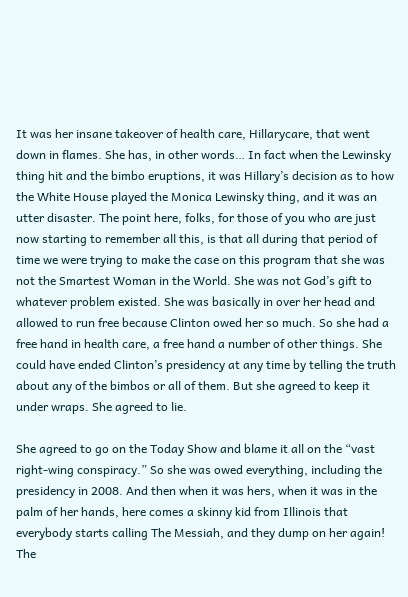It was her insane takeover of health care, Hillarycare, that went down in flames. She has, in other words… In fact when the Lewinsky thing hit and the bimbo eruptions, it was Hillary’s decision as to how the White House played the Monica Lewinsky thing, and it was an utter disaster. The point here, folks, for those of you who are just now starting to remember all this, is that all during that period of time we were trying to make the case on this program that she was not the Smartest Woman in the World. She was not God’s gift to whatever problem existed. She was basically in over her head and allowed to run free because Clinton owed her so much. So she had a free hand in health care, a free hand a number of other things. She could have ended Clinton’s presidency at any time by telling the truth about any of the bimbos or all of them. But she agreed to keep it under wraps. She agreed to lie.

She agreed to go on the Today Show and blame it all on the “vast right-wing conspiracy.” So she was owed everything, including the presidency in 2008. And then when it was hers, when it was in the palm of her hands, here comes a skinny kid from Illinois that everybody starts calling The Messiah, and they dump on her again! The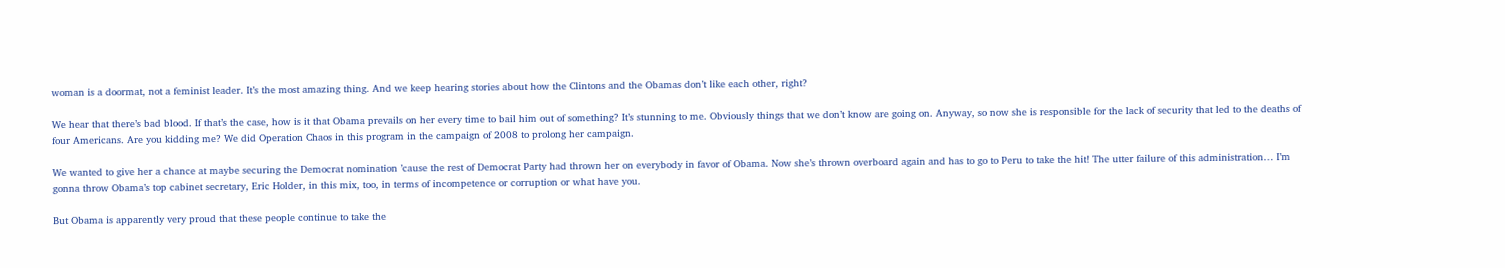woman is a doormat, not a feminist leader. It’s the most amazing thing. And we keep hearing stories about how the Clintons and the Obamas don’t like each other, right?

We hear that there’s bad blood. If that’s the case, how is it that Obama prevails on her every time to bail him out of something? It’s stunning to me. Obviously things that we don’t know are going on. Anyway, so now she is responsible for the lack of security that led to the deaths of four Americans. Are you kidding me? We did Operation Chaos in this program in the campaign of 2008 to prolong her campaign.

We wanted to give her a chance at maybe securing the Democrat nomination ’cause the rest of Democrat Party had thrown her on everybody in favor of Obama. Now she’s thrown overboard again and has to go to Peru to take the hit! The utter failure of this administration… I’m gonna throw Obama’s top cabinet secretary, Eric Holder, in this mix, too, in terms of incompetence or corruption or what have you.

But Obama is apparently very proud that these people continue to take the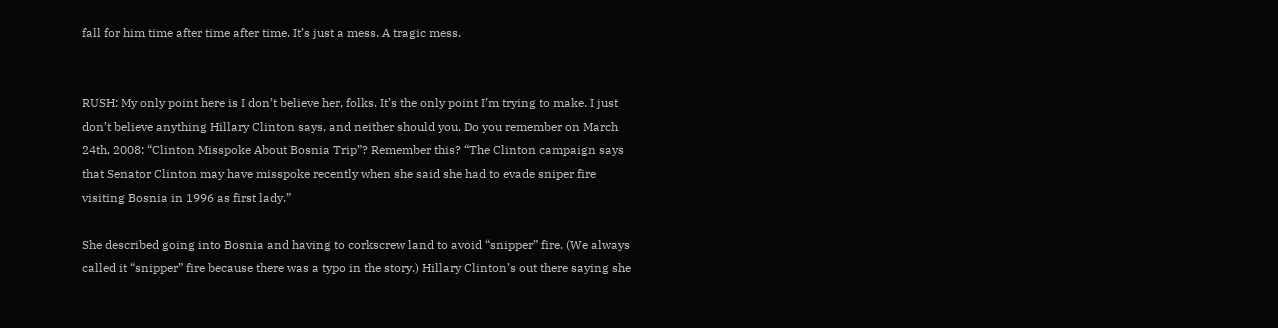fall for him time after time after time. It’s just a mess. A tragic mess.


RUSH: My only point here is I don’t believe her, folks. It’s the only point I’m trying to make. I just don’t believe anything Hillary Clinton says, and neither should you. Do you remember on March 24th, 2008: “Clinton Misspoke About Bosnia Trip”? Remember this? “The Clinton campaign says that Senator Clinton may have misspoke recently when she said she had to evade sniper fire visiting Bosnia in 1996 as first lady.”

She described going into Bosnia and having to corkscrew land to avoid “snipper” fire. (We always called it “snipper” fire because there was a typo in the story.) Hillary Clinton’s out there saying she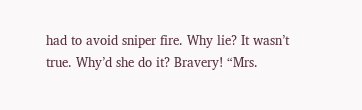had to avoid sniper fire. Why lie? It wasn’t true. Why’d she do it? Bravery! “Mrs.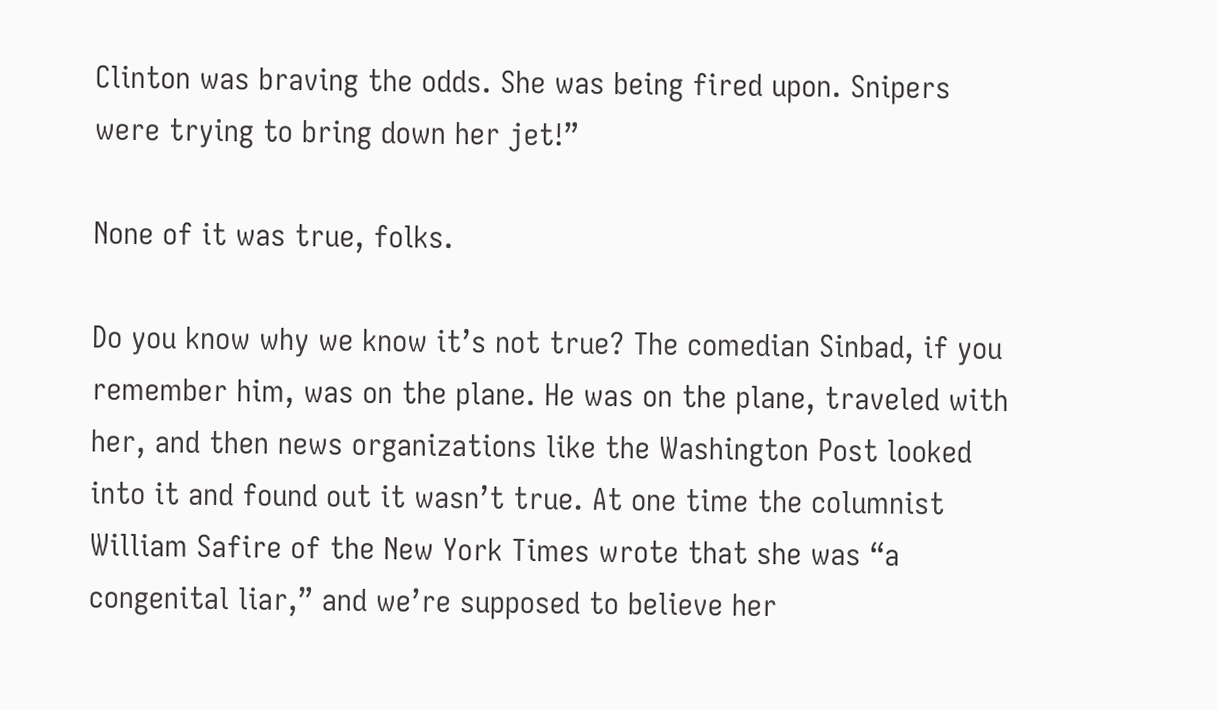Clinton was braving the odds. She was being fired upon. Snipers were trying to bring down her jet!”

None of it was true, folks.

Do you know why we know it’s not true? The comedian Sinbad, if you remember him, was on the plane. He was on the plane, traveled with her, and then news organizations like the Washington Post looked into it and found out it wasn’t true. At one time the columnist William Safire of the New York Times wrote that she was “a congenital liar,” and we’re supposed to believe her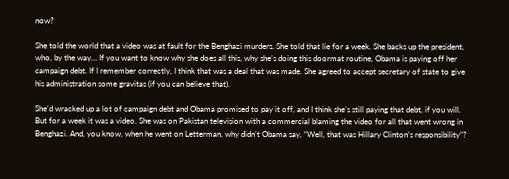now?

She told the world that a video was at fault for the Benghazi murders. She told that lie for a week. She backs up the president, who, by the way… If you want to know why she does all this, why she’s doing this doormat routine, Obama is paying off her campaign debt. If I remember correctly, I think that was a deal that was made. She agreed to accept secretary of state to give his administration some gravitas (if you can believe that).

She’d wracked up a lot of campaign debt and Obama promised to pay it off, and I think she’s still paying that debt, if you will. But for a week it was a video. She was on Pakistan television with a commercial blaming the video for all that went wrong in Benghazi. And, you know, when he went on Letterman, why didn’t Obama say, “Well, that was Hillary Clinton’s responsibility”?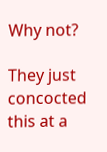Why not?

They just concocted this at a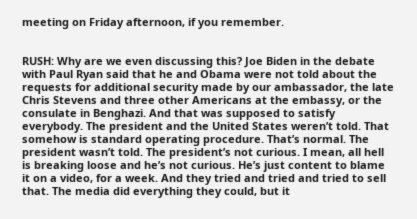meeting on Friday afternoon, if you remember.


RUSH: Why are we even discussing this? Joe Biden in the debate with Paul Ryan said that he and Obama were not told about the requests for additional security made by our ambassador, the late Chris Stevens and three other Americans at the embassy, or the consulate in Benghazi. And that was supposed to satisfy everybody. The president and the United States weren’t told. That somehow is standard operating procedure. That’s normal. The president wasn’t told. The president’s not curious. I mean, all hell is breaking loose and he’s not curious. He’s just content to blame it on a video, for a week. And they tried and tried and tried to sell that. The media did everything they could, but it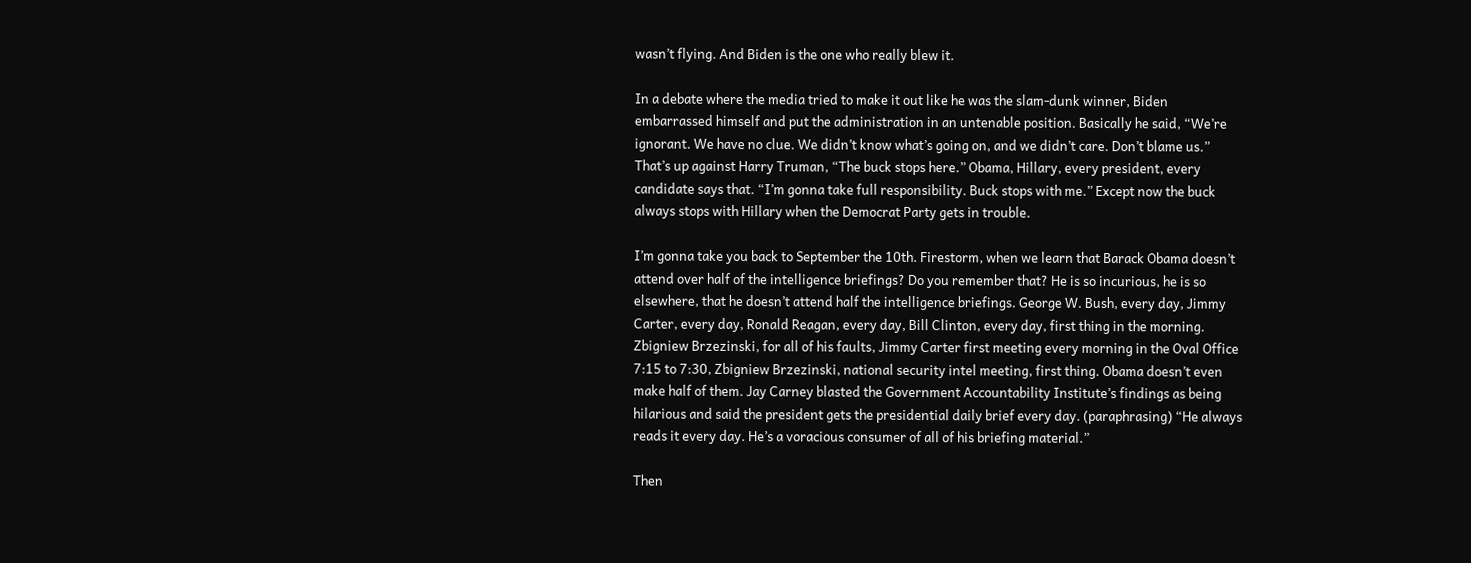wasn’t flying. And Biden is the one who really blew it.

In a debate where the media tried to make it out like he was the slam-dunk winner, Biden embarrassed himself and put the administration in an untenable position. Basically he said, “We’re ignorant. We have no clue. We didn’t know what’s going on, and we didn’t care. Don’t blame us.” That’s up against Harry Truman, “The buck stops here.” Obama, Hillary, every president, every candidate says that. “I’m gonna take full responsibility. Buck stops with me.” Except now the buck always stops with Hillary when the Democrat Party gets in trouble.

I’m gonna take you back to September the 10th. Firestorm, when we learn that Barack Obama doesn’t attend over half of the intelligence briefings? Do you remember that? He is so incurious, he is so elsewhere, that he doesn’t attend half the intelligence briefings. George W. Bush, every day, Jimmy Carter, every day, Ronald Reagan, every day, Bill Clinton, every day, first thing in the morning. Zbigniew Brzezinski, for all of his faults, Jimmy Carter first meeting every morning in the Oval Office 7:15 to 7:30, Zbigniew Brzezinski, national security intel meeting, first thing. Obama doesn’t even make half of them. Jay Carney blasted the Government Accountability Institute’s findings as being hilarious and said the president gets the presidential daily brief every day. (paraphrasing) “He always reads it every day. He’s a voracious consumer of all of his briefing material.”

Then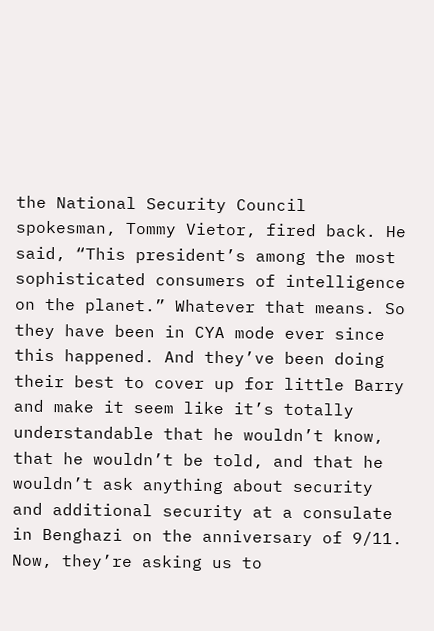the National Security Council spokesman, Tommy Vietor, fired back. He said, “This president’s among the most sophisticated consumers of intelligence on the planet.” Whatever that means. So they have been in CYA mode ever since this happened. And they’ve been doing their best to cover up for little Barry and make it seem like it’s totally understandable that he wouldn’t know, that he wouldn’t be told, and that he wouldn’t ask anything about security and additional security at a consulate in Benghazi on the anniversary of 9/11. Now, they’re asking us to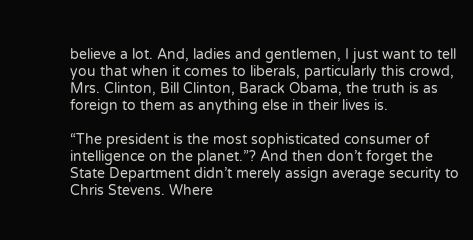believe a lot. And, ladies and gentlemen, I just want to tell you that when it comes to liberals, particularly this crowd, Mrs. Clinton, Bill Clinton, Barack Obama, the truth is as foreign to them as anything else in their lives is.

“The president is the most sophisticated consumer of intelligence on the planet.”? And then don’t forget the State Department didn’t merely assign average security to Chris Stevens. Where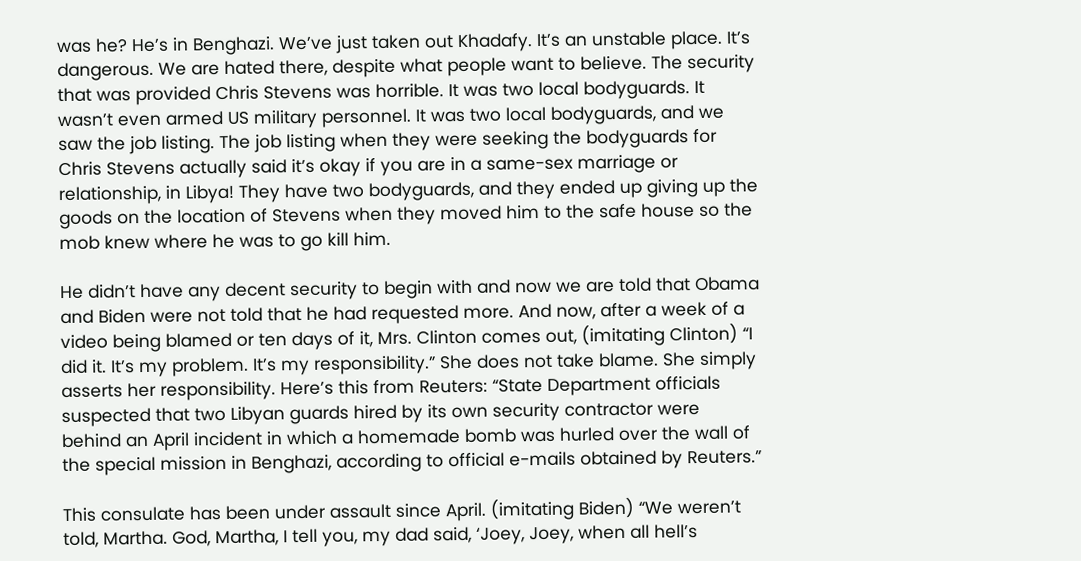was he? He’s in Benghazi. We’ve just taken out Khadafy. It’s an unstable place. It’s dangerous. We are hated there, despite what people want to believe. The security that was provided Chris Stevens was horrible. It was two local bodyguards. It wasn’t even armed US military personnel. It was two local bodyguards, and we saw the job listing. The job listing when they were seeking the bodyguards for Chris Stevens actually said it’s okay if you are in a same-sex marriage or relationship, in Libya! They have two bodyguards, and they ended up giving up the goods on the location of Stevens when they moved him to the safe house so the mob knew where he was to go kill him.

He didn’t have any decent security to begin with and now we are told that Obama and Biden were not told that he had requested more. And now, after a week of a video being blamed or ten days of it, Mrs. Clinton comes out, (imitating Clinton) “I did it. It’s my problem. It’s my responsibility.” She does not take blame. She simply asserts her responsibility. Here’s this from Reuters: “State Department officials suspected that two Libyan guards hired by its own security contractor were behind an April incident in which a homemade bomb was hurled over the wall of the special mission in Benghazi, according to official e-mails obtained by Reuters.”

This consulate has been under assault since April. (imitating Biden) “We weren’t told, Martha. God, Martha, I tell you, my dad said, ‘Joey, Joey, when all hell’s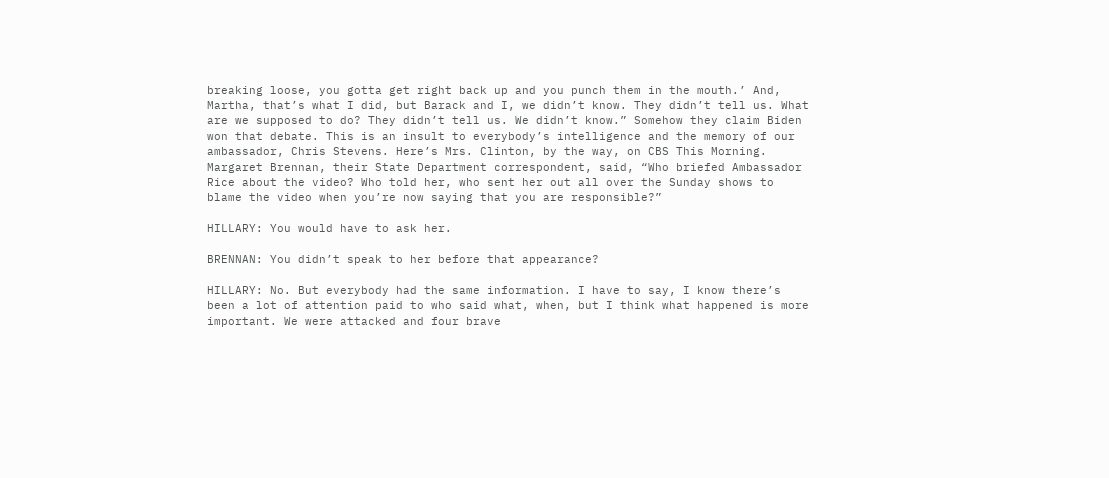breaking loose, you gotta get right back up and you punch them in the mouth.’ And, Martha, that’s what I did, but Barack and I, we didn’t know. They didn’t tell us. What are we supposed to do? They didn’t tell us. We didn’t know.” Somehow they claim Biden won that debate. This is an insult to everybody’s intelligence and the memory of our ambassador, Chris Stevens. Here’s Mrs. Clinton, by the way, on CBS This Morning. Margaret Brennan, their State Department correspondent, said, “Who briefed Ambassador Rice about the video? Who told her, who sent her out all over the Sunday shows to blame the video when you’re now saying that you are responsible?”

HILLARY: You would have to ask her.

BRENNAN: You didn’t speak to her before that appearance?

HILLARY: No. But everybody had the same information. I have to say, I know there’s been a lot of attention paid to who said what, when, but I think what happened is more important. We were attacked and four brave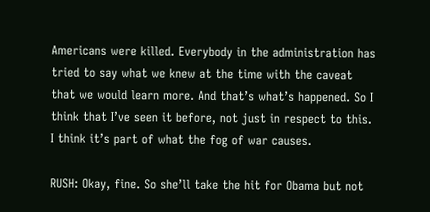Americans were killed. Everybody in the administration has tried to say what we knew at the time with the caveat that we would learn more. And that’s what’s happened. So I think that I’ve seen it before, not just in respect to this. I think it’s part of what the fog of war causes.

RUSH: Okay, fine. So she’ll take the hit for Obama but not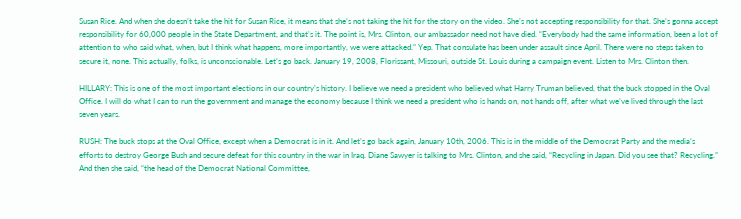Susan Rice. And when she doesn’t take the hit for Susan Rice, it means that she’s not taking the hit for the story on the video. She’s not accepting responsibility for that. She’s gonna accept responsibility for 60,000 people in the State Department, and that’s it. The point is, Mrs. Clinton, our ambassador need not have died. “Everybody had the same information, been a lot of attention to who said what, when, but I think what happens, more importantly, we were attacked.” Yep. That consulate has been under assault since April. There were no steps taken to secure it, none. This actually, folks, is unconscionable. Let’s go back. January 19, 2008, Florissant, Missouri, outside St. Louis during a campaign event. Listen to Mrs. Clinton then.

HILLARY: This is one of the most important elections in our country’s history. I believe we need a president who believed what Harry Truman believed, that the buck stopped in the Oval Office. I will do what I can to run the government and manage the economy because I think we need a president who is hands on, not hands off, after what we’ve lived through the last seven years.

RUSH: The buck stops at the Oval Office, except when a Democrat is in it. And let’s go back again, January 10th, 2006. This is in the middle of the Democrat Party and the media’s efforts to destroy George Bush and secure defeat for this country in the war in Iraq. Diane Sawyer is talking to Mrs. Clinton, and she said, “Recycling in Japan. Did you see that? Recycling.” And then she said, “the head of the Democrat National Committee,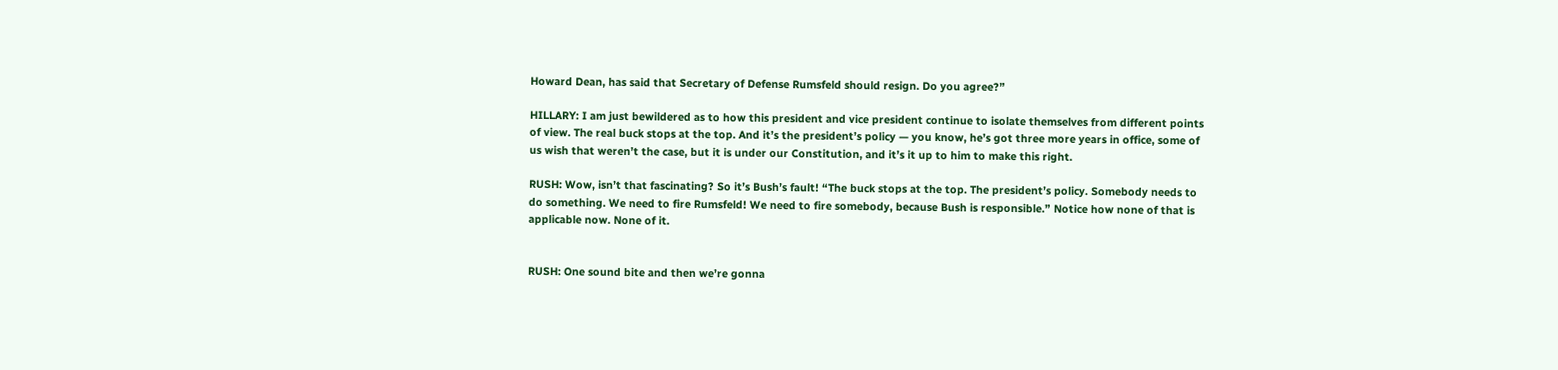Howard Dean, has said that Secretary of Defense Rumsfeld should resign. Do you agree?”

HILLARY: I am just bewildered as to how this president and vice president continue to isolate themselves from different points of view. The real buck stops at the top. And it’s the president’s policy — you know, he’s got three more years in office, some of us wish that weren’t the case, but it is under our Constitution, and it’s it up to him to make this right.

RUSH: Wow, isn’t that fascinating? So it’s Bush’s fault! “The buck stops at the top. The president’s policy. Somebody needs to do something. We need to fire Rumsfeld! We need to fire somebody, because Bush is responsible.” Notice how none of that is applicable now. None of it.


RUSH: One sound bite and then we’re gonna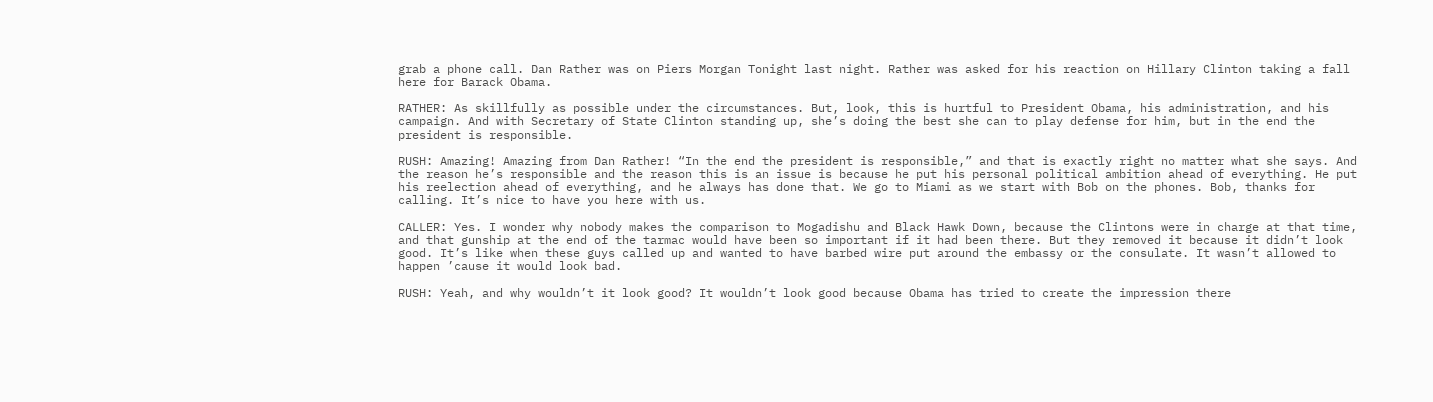grab a phone call. Dan Rather was on Piers Morgan Tonight last night. Rather was asked for his reaction on Hillary Clinton taking a fall here for Barack Obama.

RATHER: As skillfully as possible under the circumstances. But, look, this is hurtful to President Obama, his administration, and his campaign. And with Secretary of State Clinton standing up, she’s doing the best she can to play defense for him, but in the end the president is responsible.

RUSH: Amazing! Amazing from Dan Rather! “In the end the president is responsible,” and that is exactly right no matter what she says. And the reason he’s responsible and the reason this is an issue is because he put his personal political ambition ahead of everything. He put his reelection ahead of everything, and he always has done that. We go to Miami as we start with Bob on the phones. Bob, thanks for calling. It’s nice to have you here with us.

CALLER: Yes. I wonder why nobody makes the comparison to Mogadishu and Black Hawk Down, because the Clintons were in charge at that time, and that gunship at the end of the tarmac would have been so important if it had been there. But they removed it because it didn’t look good. It’s like when these guys called up and wanted to have barbed wire put around the embassy or the consulate. It wasn’t allowed to happen ’cause it would look bad.

RUSH: Yeah, and why wouldn’t it look good? It wouldn’t look good because Obama has tried to create the impression there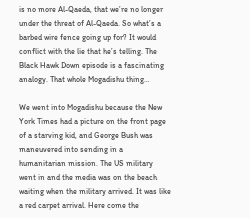is no more Al-Qaeda, that we’re no longer under the threat of Al-Qaeda. So what’s a barbed wire fence going up for? It would conflict with the lie that he’s telling. The Black Hawk Down episode is a fascinating analogy. That whole Mogadishu thing…

We went into Mogadishu because the New York Times had a picture on the front page of a starving kid, and George Bush was maneuvered into sending in a humanitarian mission. The US military went in and the media was on the beach waiting when the military arrived. It was like a red carpet arrival. Here come the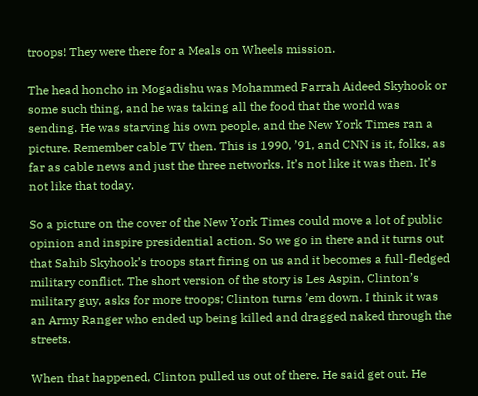troops! They were there for a Meals on Wheels mission.

The head honcho in Mogadishu was Mohammed Farrah Aideed Skyhook or some such thing, and he was taking all the food that the world was sending. He was starving his own people, and the New York Times ran a picture. Remember cable TV then. This is 1990, ’91, and CNN is it, folks, as far as cable news and just the three networks. It’s not like it was then. It’s not like that today.

So a picture on the cover of the New York Times could move a lot of public opinion and inspire presidential action. So we go in there and it turns out that Sahib Skyhook’s troops start firing on us and it becomes a full-fledged military conflict. The short version of the story is Les Aspin, Clinton’s military guy, asks for more troops; Clinton turns ’em down. I think it was an Army Ranger who ended up being killed and dragged naked through the streets.

When that happened, Clinton pulled us out of there. He said get out. He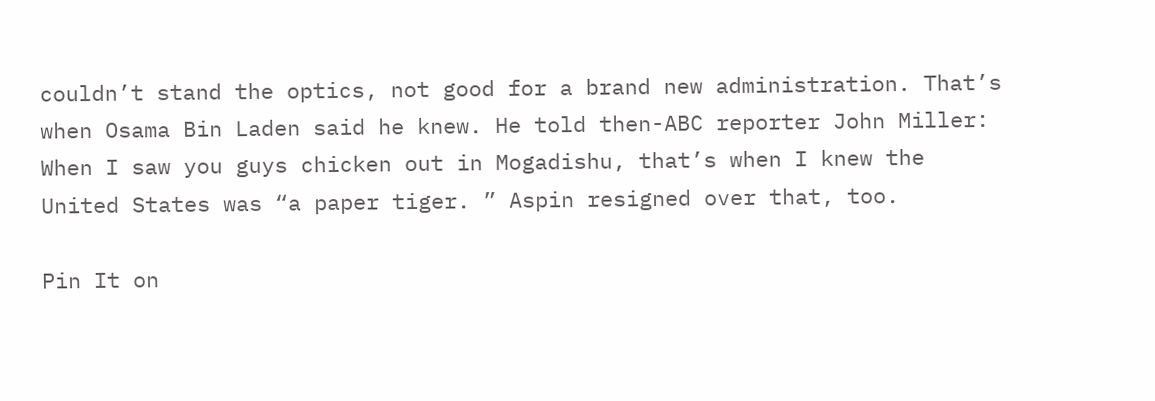couldn’t stand the optics, not good for a brand new administration. That’s when Osama Bin Laden said he knew. He told then-ABC reporter John Miller: When I saw you guys chicken out in Mogadishu, that’s when I knew the United States was “a paper tiger. ” Aspin resigned over that, too.

Pin It on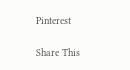Pinterest

Share This